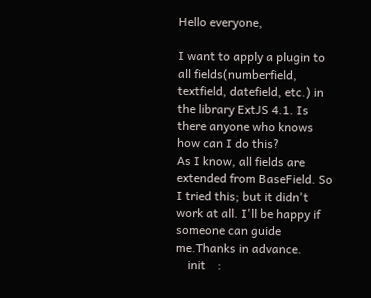Hello everyone,

I want to apply a plugin to all fields(numberfield, textfield, datefield, etc.) in the library ExtJS 4.1. Is there anyone who knows how can I do this?
As I know, all fields are extended from BaseField. So I tried this; but it didn't work at all. I'll be happy if someone can guide me.Thanks in advance.
    init    :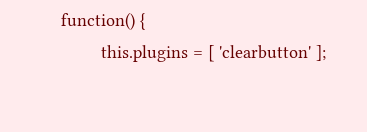function() {
        this.plugins = [ 'clearbutton' ];